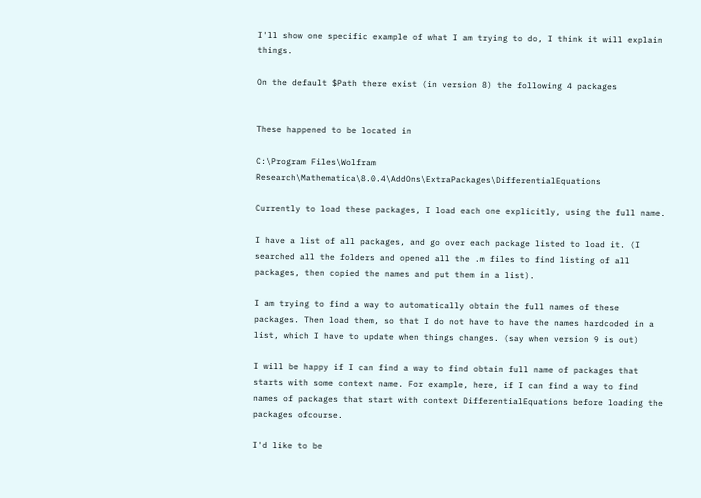I'll show one specific example of what I am trying to do, I think it will explain things.

On the default $Path there exist (in version 8) the following 4 packages


These happened to be located in

C:\Program Files\Wolfram Research\Mathematica\8.0.4\AddOns\ExtraPackages\DifferentialEquations

Currently to load these packages, I load each one explicitly, using the full name.

I have a list of all packages, and go over each package listed to load it. (I searched all the folders and opened all the .m files to find listing of all packages, then copied the names and put them in a list).

I am trying to find a way to automatically obtain the full names of these packages. Then load them, so that I do not have to have the names hardcoded in a list, which I have to update when things changes. (say when version 9 is out)

I will be happy if I can find a way to find obtain full name of packages that starts with some context name. For example, here, if I can find a way to find names of packages that start with context DifferentialEquations before loading the packages ofcourse.

I'd like to be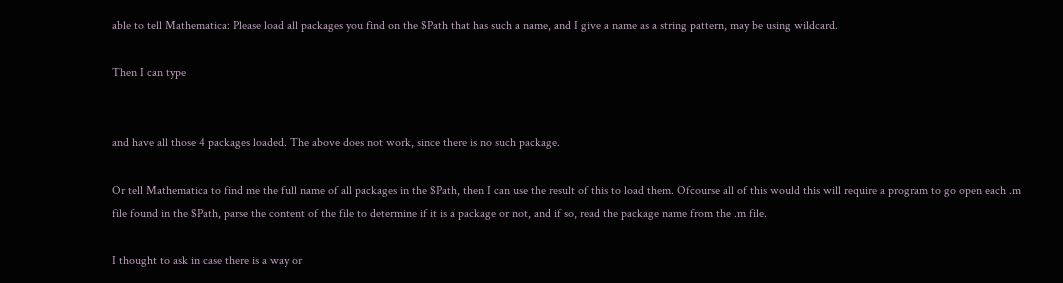able to tell Mathematica: Please load all packages you find on the $Path that has such a name, and I give a name as a string pattern, may be using wildcard.

Then I can type


and have all those 4 packages loaded. The above does not work, since there is no such package.

Or tell Mathematica to find me the full name of all packages in the $Path, then I can use the result of this to load them. Ofcourse all of this would this will require a program to go open each .m file found in the $Path, parse the content of the file to determine if it is a package or not, and if so, read the package name from the .m file.

I thought to ask in case there is a way or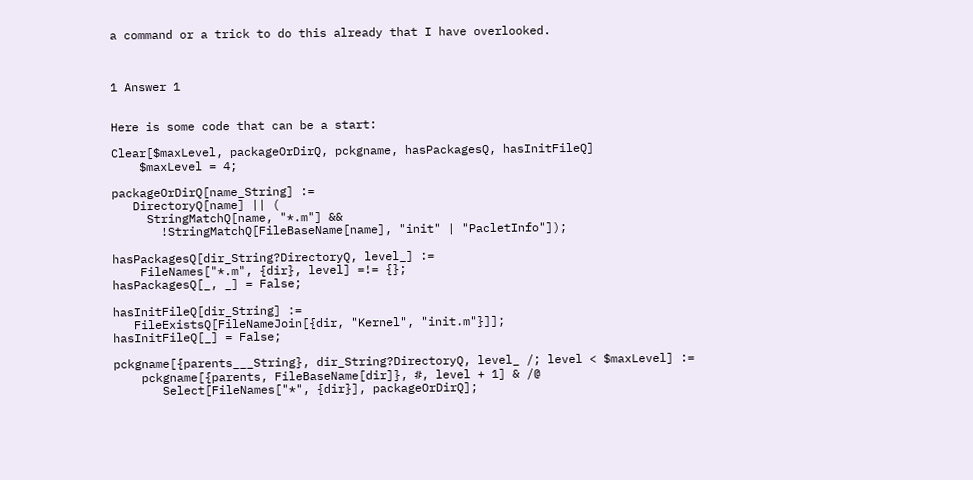a command or a trick to do this already that I have overlooked.



1 Answer 1


Here is some code that can be a start:

Clear[$maxLevel, packageOrDirQ, pckgname, hasPackagesQ, hasInitFileQ]
    $maxLevel = 4;

packageOrDirQ[name_String] :=
   DirectoryQ[name] || (
     StringMatchQ[name, "*.m"] &&
       !StringMatchQ[FileBaseName[name], "init" | "PacletInfo"]);

hasPackagesQ[dir_String?DirectoryQ, level_] :=
    FileNames["*.m", {dir}, level] =!= {};
hasPackagesQ[_, _] = False;

hasInitFileQ[dir_String] :=
   FileExistsQ[FileNameJoin[{dir, "Kernel", "init.m"}]];
hasInitFileQ[_] = False;

pckgname[{parents___String}, dir_String?DirectoryQ, level_ /; level < $maxLevel] :=
    pckgname[{parents, FileBaseName[dir]}, #, level + 1] & /@
       Select[FileNames["*", {dir}], packageOrDirQ];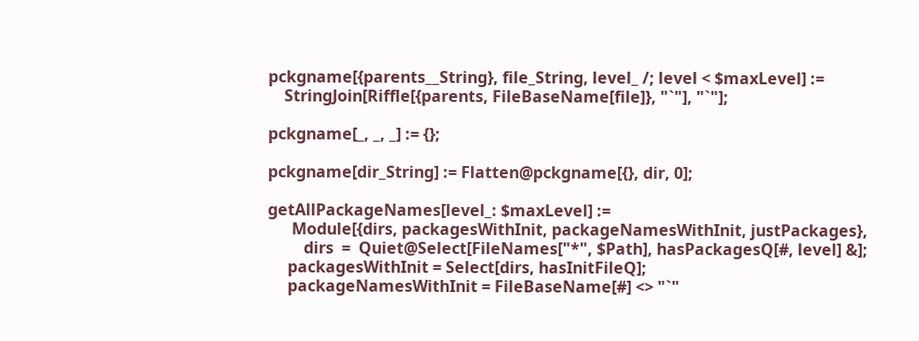pckgname[{parents__String}, file_String, level_ /; level < $maxLevel] :=
    StringJoin[Riffle[{parents, FileBaseName[file]}, "`"], "`"];

pckgname[_, _, _] := {};

pckgname[dir_String] := Flatten@pckgname[{}, dir, 0];

getAllPackageNames[level_: $maxLevel] :=
      Module[{dirs, packagesWithInit, packageNamesWithInit, justPackages},
         dirs  =  Quiet@Select[FileNames["*", $Path], hasPackagesQ[#, level] &];
     packagesWithInit = Select[dirs, hasInitFileQ];
     packageNamesWithInit = FileBaseName[#] <> "`"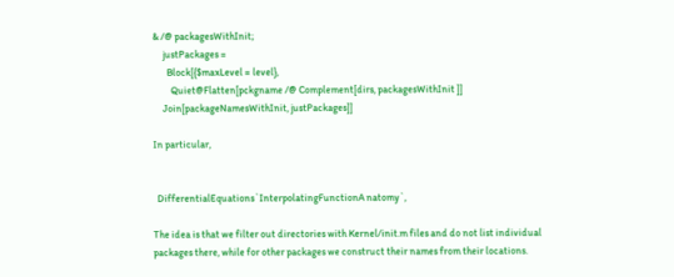& /@ packagesWithInit;
     justPackages =
       Block[{$maxLevel = level},
         Quiet@Flatten[pckgname /@ Complement[dirs, packagesWithInit ]]
     Join[packageNamesWithInit, justPackages]]

In particular,


  DifferentialEquations`InterpolatingFunctionA natomy`,

The idea is that we filter out directories with Kernel/init.m files and do not list individual packages there, while for other packages we construct their names from their locations.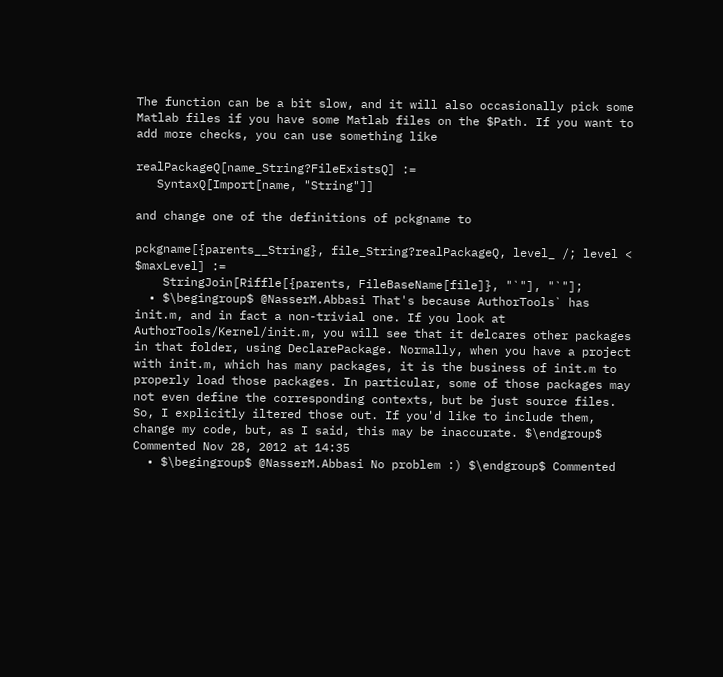The function can be a bit slow, and it will also occasionally pick some Matlab files if you have some Matlab files on the $Path. If you want to add more checks, you can use something like

realPackageQ[name_String?FileExistsQ] :=
   SyntaxQ[Import[name, "String"]]

and change one of the definitions of pckgname to

pckgname[{parents__String}, file_String?realPackageQ, level_ /; level < $maxLevel] :=
    StringJoin[Riffle[{parents, FileBaseName[file]}, "`"], "`"];
  • $\begingroup$ @NasserM.Abbasi That's because AuthorTools` has init.m, and in fact a non-trivial one. If you look at AuthorTools/Kernel/init.m, you will see that it delcares other packages in that folder, using DeclarePackage. Normally, when you have a project with init.m, which has many packages, it is the business of init.m to properly load those packages. In particular, some of those packages may not even define the corresponding contexts, but be just source files. So, I explicitly iltered those out. If you'd like to include them, change my code, but, as I said, this may be inaccurate. $\endgroup$ Commented Nov 28, 2012 at 14:35
  • $\begingroup$ @NasserM.Abbasi No problem :) $\endgroup$ Commented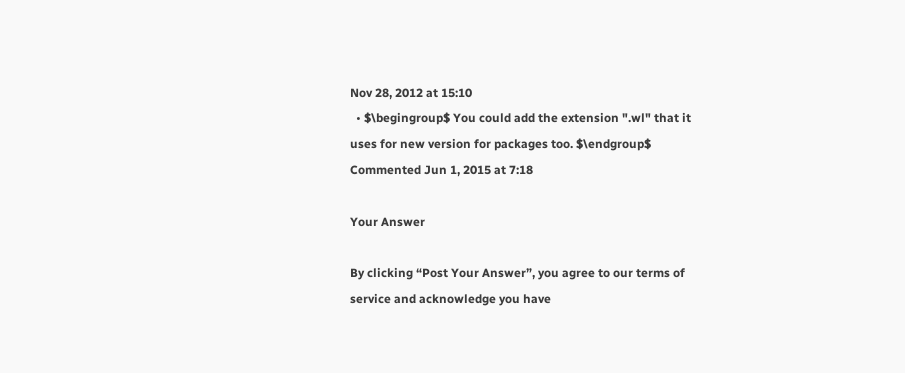Nov 28, 2012 at 15:10
  • $\begingroup$ You could add the extension ".wl" that it uses for new version for packages too. $\endgroup$ Commented Jun 1, 2015 at 7:18

Your Answer

By clicking “Post Your Answer”, you agree to our terms of service and acknowledge you have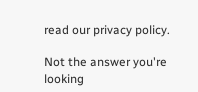read our privacy policy.

Not the answer you're looking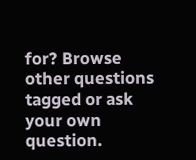for? Browse other questions tagged or ask your own question.